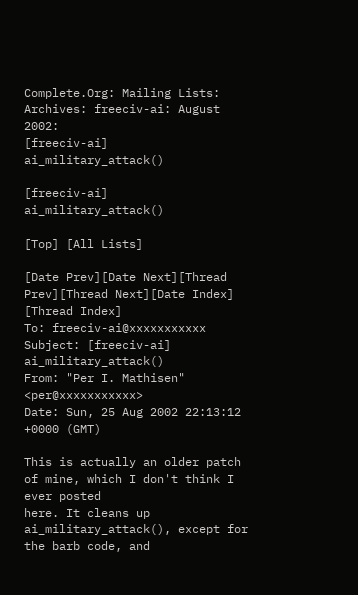Complete.Org: Mailing Lists: Archives: freeciv-ai: August 2002:
[freeciv-ai] ai_military_attack()

[freeciv-ai] ai_military_attack()

[Top] [All Lists]

[Date Prev][Date Next][Thread Prev][Thread Next][Date Index] [Thread Index]
To: freeciv-ai@xxxxxxxxxxx
Subject: [freeciv-ai] ai_military_attack()
From: "Per I. Mathisen" <per@xxxxxxxxxxx>
Date: Sun, 25 Aug 2002 22:13:12 +0000 (GMT)

This is actually an older patch of mine, which I don't think I ever posted
here. It cleans up ai_military_attack(), except for the barb code, and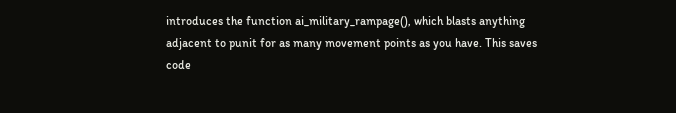introduces the function ai_military_rampage(), which blasts anything
adjacent to punit for as many movement points as you have. This saves code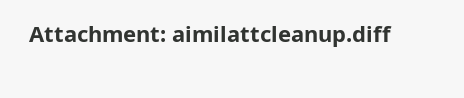Attachment: aimilattcleanup.diff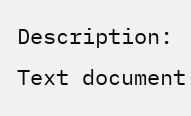Description: Text document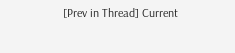[Prev in Thread] Current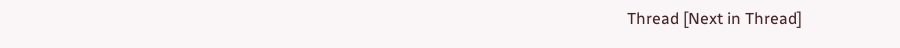Thread [Next in Thread]